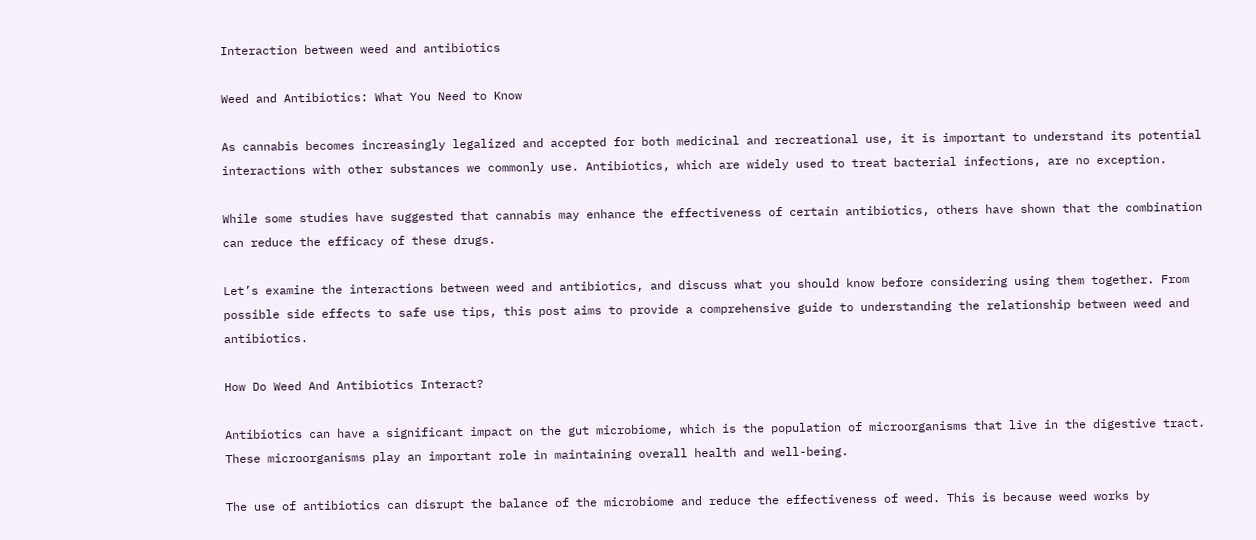Interaction between weed and antibiotics

Weed and Antibiotics: What You Need to Know

As cannabis becomes increasingly legalized and accepted for both medicinal and recreational use, it is important to understand its potential interactions with other substances we commonly use. Antibiotics, which are widely used to treat bacterial infections, are no exception.

While some studies have suggested that cannabis may enhance the effectiveness of certain antibiotics, others have shown that the combination can reduce the efficacy of these drugs.

Let’s examine the interactions between weed and antibiotics, and discuss what you should know before considering using them together. From possible side effects to safe use tips, this post aims to provide a comprehensive guide to understanding the relationship between weed and antibiotics.

How Do Weed And Antibiotics Interact?

Antibiotics can have a significant impact on the gut microbiome, which is the population of microorganisms that live in the digestive tract. These microorganisms play an important role in maintaining overall health and well-being.

The use of antibiotics can disrupt the balance of the microbiome and reduce the effectiveness of weed. This is because weed works by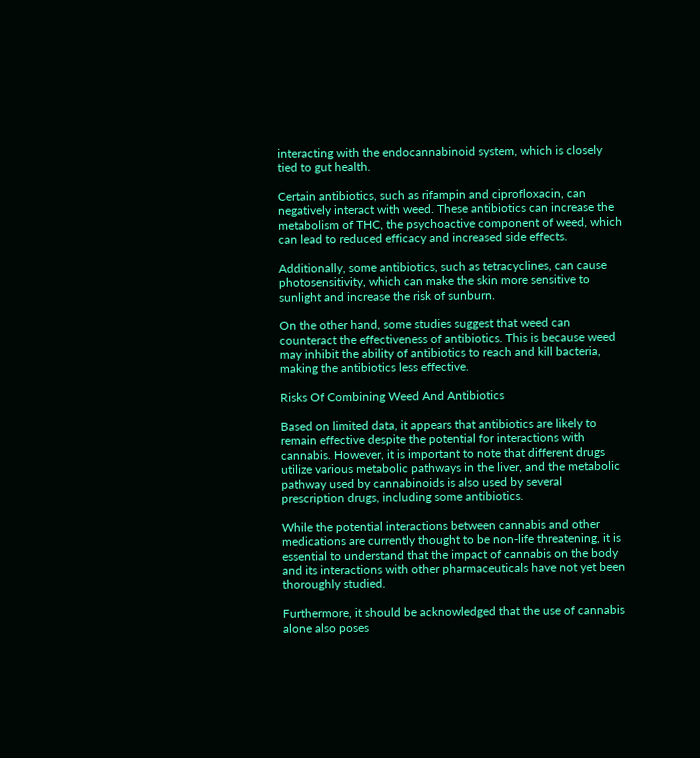interacting with the endocannabinoid system, which is closely tied to gut health.

Certain antibiotics, such as rifampin and ciprofloxacin, can negatively interact with weed. These antibiotics can increase the metabolism of THC, the psychoactive component of weed, which can lead to reduced efficacy and increased side effects.

Additionally, some antibiotics, such as tetracyclines, can cause photosensitivity, which can make the skin more sensitive to sunlight and increase the risk of sunburn.

On the other hand, some studies suggest that weed can counteract the effectiveness of antibiotics. This is because weed may inhibit the ability of antibiotics to reach and kill bacteria, making the antibiotics less effective.

Risks Of Combining Weed And Antibiotics

Based on limited data, it appears that antibiotics are likely to remain effective despite the potential for interactions with cannabis. However, it is important to note that different drugs utilize various metabolic pathways in the liver, and the metabolic pathway used by cannabinoids is also used by several prescription drugs, including some antibiotics.

While the potential interactions between cannabis and other medications are currently thought to be non-life threatening, it is essential to understand that the impact of cannabis on the body and its interactions with other pharmaceuticals have not yet been thoroughly studied.

Furthermore, it should be acknowledged that the use of cannabis alone also poses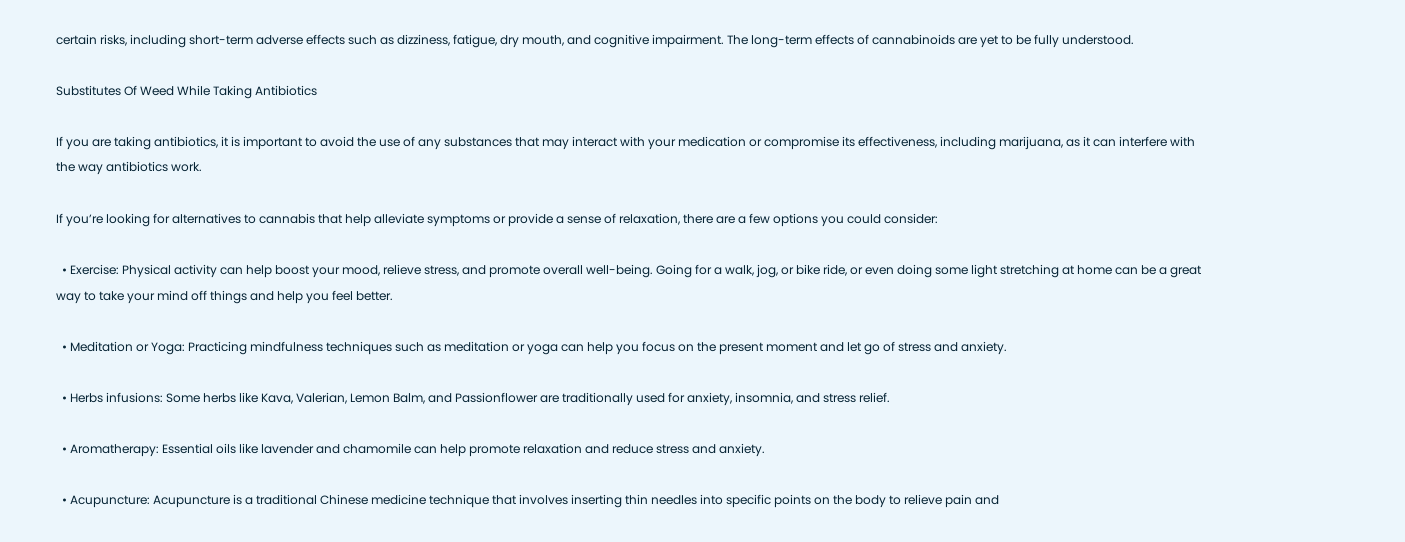certain risks, including short-term adverse effects such as dizziness, fatigue, dry mouth, and cognitive impairment. The long-term effects of cannabinoids are yet to be fully understood.

Substitutes Of Weed While Taking Antibiotics

If you are taking antibiotics, it is important to avoid the use of any substances that may interact with your medication or compromise its effectiveness, including marijuana, as it can interfere with the way antibiotics work.

If you’re looking for alternatives to cannabis that help alleviate symptoms or provide a sense of relaxation, there are a few options you could consider:

  • Exercise: Physical activity can help boost your mood, relieve stress, and promote overall well-being. Going for a walk, jog, or bike ride, or even doing some light stretching at home can be a great way to take your mind off things and help you feel better.

  • Meditation or Yoga: Practicing mindfulness techniques such as meditation or yoga can help you focus on the present moment and let go of stress and anxiety.

  • Herbs infusions: Some herbs like Kava, Valerian, Lemon Balm, and Passionflower are traditionally used for anxiety, insomnia, and stress relief.

  • Aromatherapy: Essential oils like lavender and chamomile can help promote relaxation and reduce stress and anxiety.

  • Acupuncture: Acupuncture is a traditional Chinese medicine technique that involves inserting thin needles into specific points on the body to relieve pain and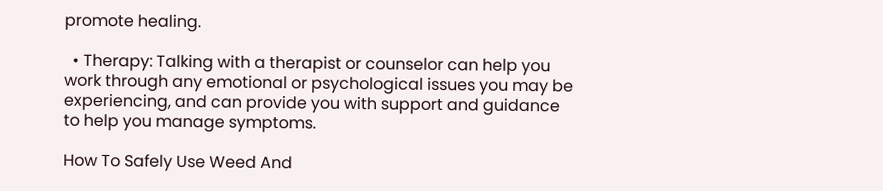promote healing.

  • Therapy: Talking with a therapist or counselor can help you work through any emotional or psychological issues you may be experiencing, and can provide you with support and guidance to help you manage symptoms.

How To Safely Use Weed And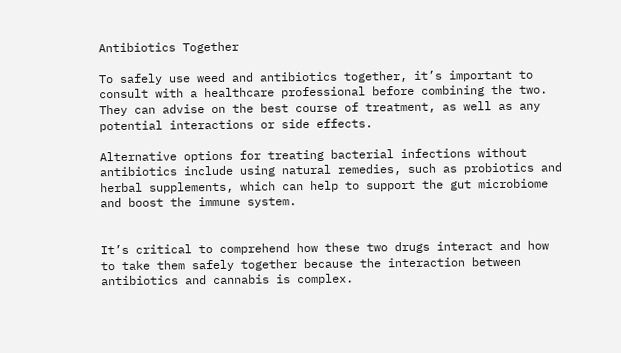Antibiotics Together

To safely use weed and antibiotics together, it’s important to consult with a healthcare professional before combining the two. They can advise on the best course of treatment, as well as any potential interactions or side effects.

Alternative options for treating bacterial infections without antibiotics include using natural remedies, such as probiotics and herbal supplements, which can help to support the gut microbiome and boost the immune system.


It’s critical to comprehend how these two drugs interact and how to take them safely together because the interaction between antibiotics and cannabis is complex.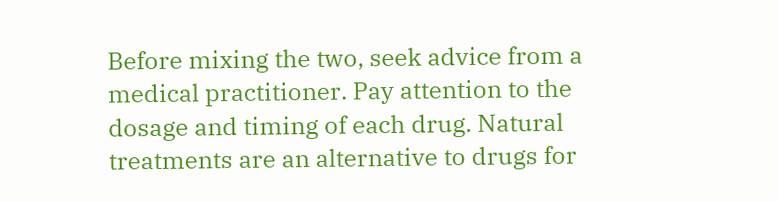Before mixing the two, seek advice from a medical practitioner. Pay attention to the dosage and timing of each drug. Natural treatments are an alternative to drugs for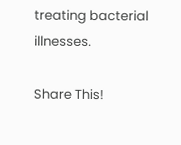treating bacterial illnesses.

Share This!